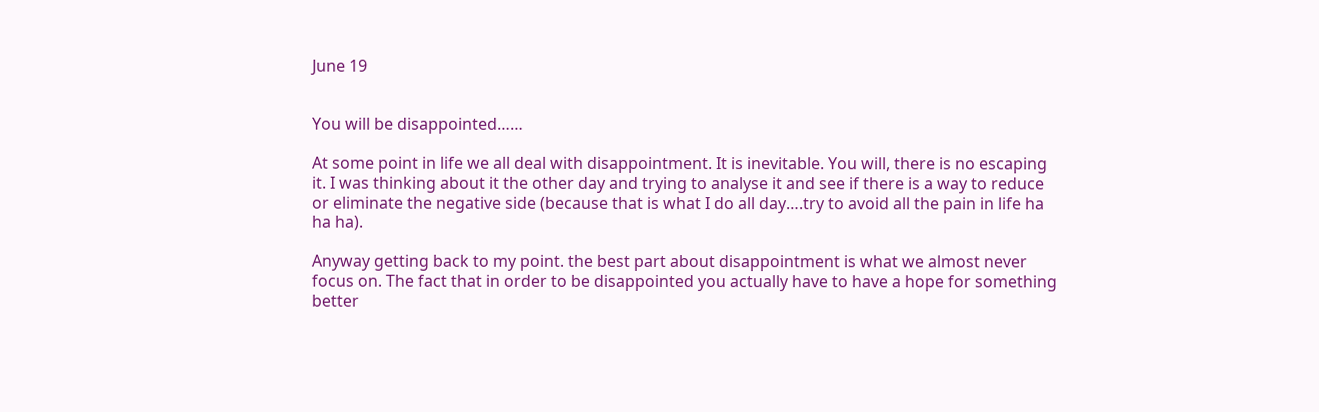June 19


You will be disappointed……

At some point in life we all deal with disappointment. It is inevitable. You will, there is no escaping it. I was thinking about it the other day and trying to analyse it and see if there is a way to reduce or eliminate the negative side (because that is what I do all day….try to avoid all the pain in life ha ha ha).

Anyway getting back to my point. the best part about disappointment is what we almost never focus on. The fact that in order to be disappointed you actually have to have a hope for something better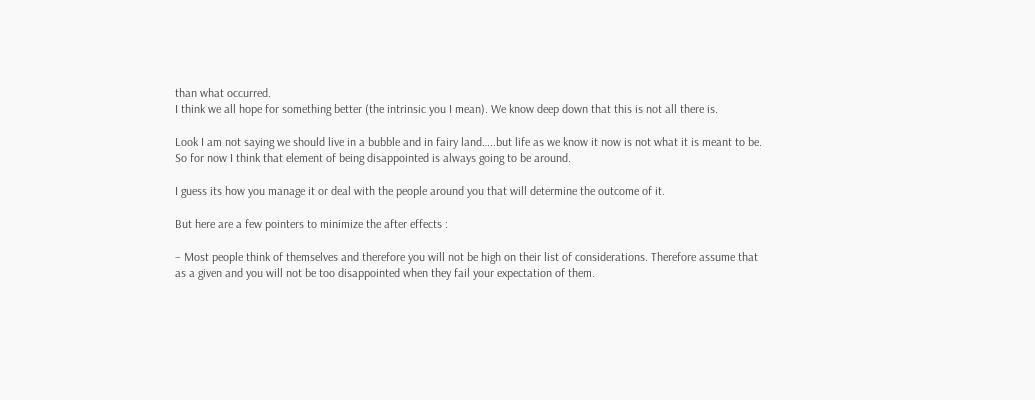than what occurred.
I think we all hope for something better (the intrinsic you I mean). We know deep down that this is not all there is.

Look I am not saying we should live in a bubble and in fairy land…..but life as we know it now is not what it is meant to be. So for now I think that element of being disappointed is always going to be around.

I guess its how you manage it or deal with the people around you that will determine the outcome of it.

But here are a few pointers to minimize the after effects :

– Most people think of themselves and therefore you will not be high on their list of considerations. Therefore assume that as a given and you will not be too disappointed when they fail your expectation of them.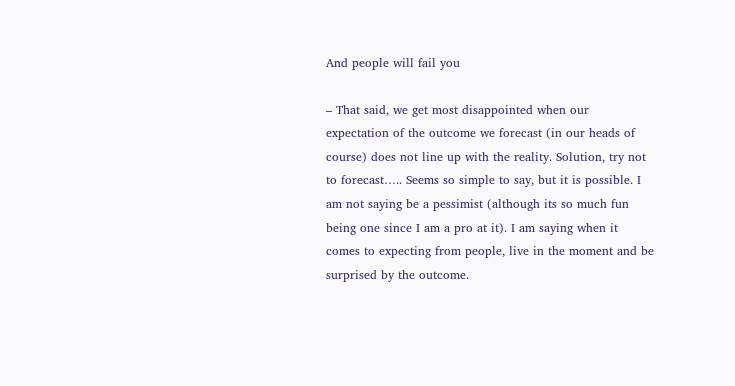And people will fail you

– That said, we get most disappointed when our expectation of the outcome we forecast (in our heads of course) does not line up with the reality. Solution, try not to forecast….. Seems so simple to say, but it is possible. I am not saying be a pessimist (although its so much fun being one since I am a pro at it). I am saying when it comes to expecting from people, live in the moment and be surprised by the outcome.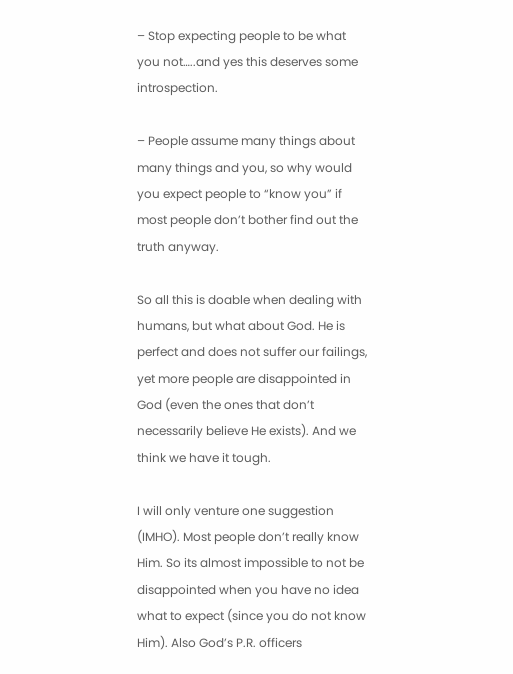– Stop expecting people to be what you not…..and yes this deserves some introspection.

– People assume many things about many things and you, so why would you expect people to “know you” if most people don’t bother find out the truth anyway.

So all this is doable when dealing with humans, but what about God. He is perfect and does not suffer our failings, yet more people are disappointed in God (even the ones that don’t necessarily believe He exists). And we think we have it tough.

I will only venture one suggestion (IMHO). Most people don’t really know Him. So its almost impossible to not be disappointed when you have no idea what to expect (since you do not know Him). Also God’s P.R. officers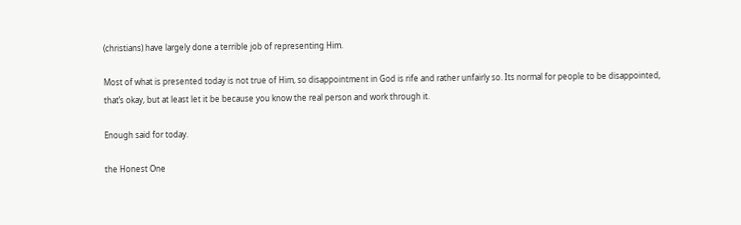(christians) have largely done a terrible job of representing Him.

Most of what is presented today is not true of Him, so disappointment in God is rife and rather unfairly so. Its normal for people to be disappointed, that’s okay, but at least let it be because you know the real person and work through it.

Enough said for today.

the Honest One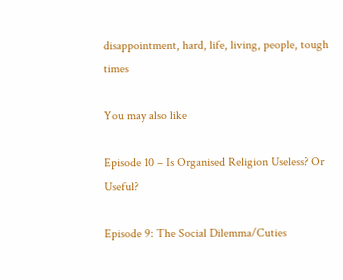disappointment, hard, life, living, people, tough times

You may also like

Episode 10 – Is Organised Religion Useless? Or Useful?

Episode 9: The Social Dilemma/Cuties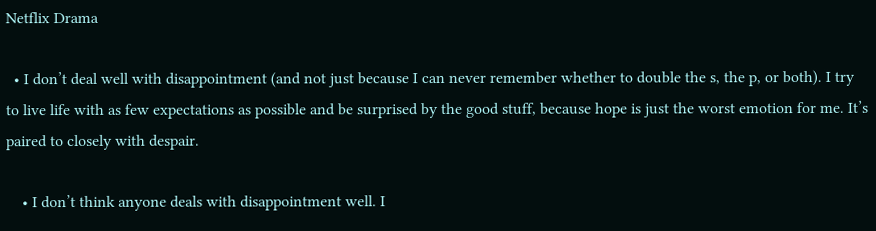Netflix Drama

  • I don’t deal well with disappointment (and not just because I can never remember whether to double the s, the p, or both). I try to live life with as few expectations as possible and be surprised by the good stuff, because hope is just the worst emotion for me. It’s paired to closely with despair.

    • I don’t think anyone deals with disappointment well. I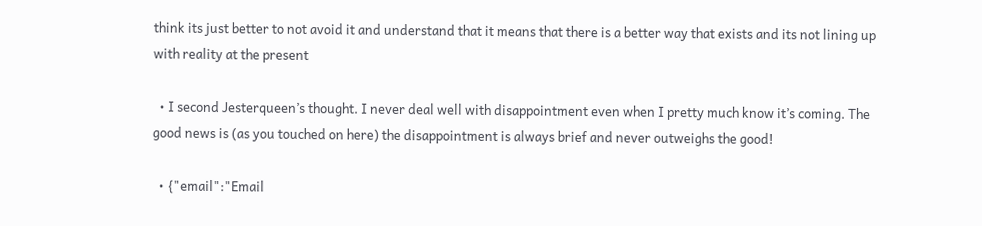think its just better to not avoid it and understand that it means that there is a better way that exists and its not lining up with reality at the present

  • I second Jesterqueen’s thought. I never deal well with disappointment even when I pretty much know it’s coming. The good news is (as you touched on here) the disappointment is always brief and never outweighs the good!

  • {"email":"Email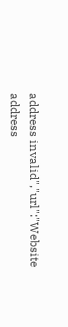address invalid","url":"Website address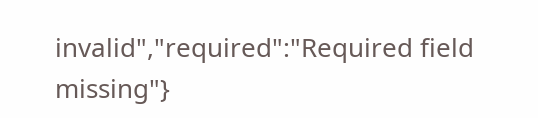invalid","required":"Required field missing"}